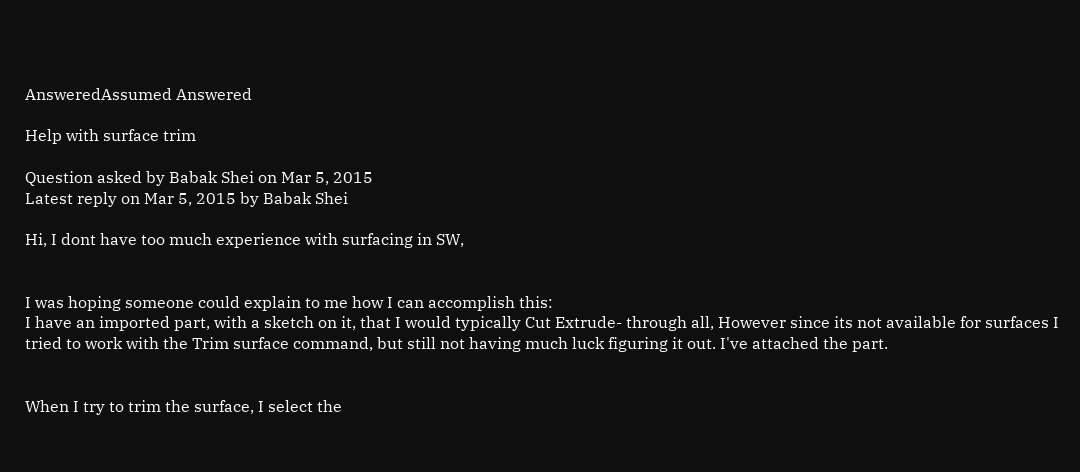AnsweredAssumed Answered

Help with surface trim

Question asked by Babak Shei on Mar 5, 2015
Latest reply on Mar 5, 2015 by Babak Shei

Hi, I dont have too much experience with surfacing in SW,


I was hoping someone could explain to me how I can accomplish this:
I have an imported part, with a sketch on it, that I would typically Cut Extrude- through all, However since its not available for surfaces I tried to work with the Trim surface command, but still not having much luck figuring it out. I've attached the part.


When I try to trim the surface, I select the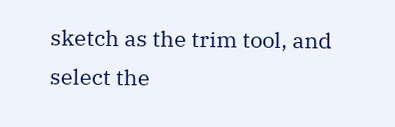sketch as the trim tool, and select the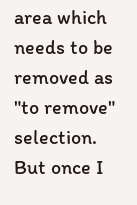area which needs to be removed as "to remove" selection. But once I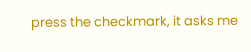press the checkmark, it asks me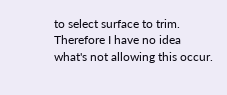to select surface to trim. Therefore I have no idea what's not allowing this occur.